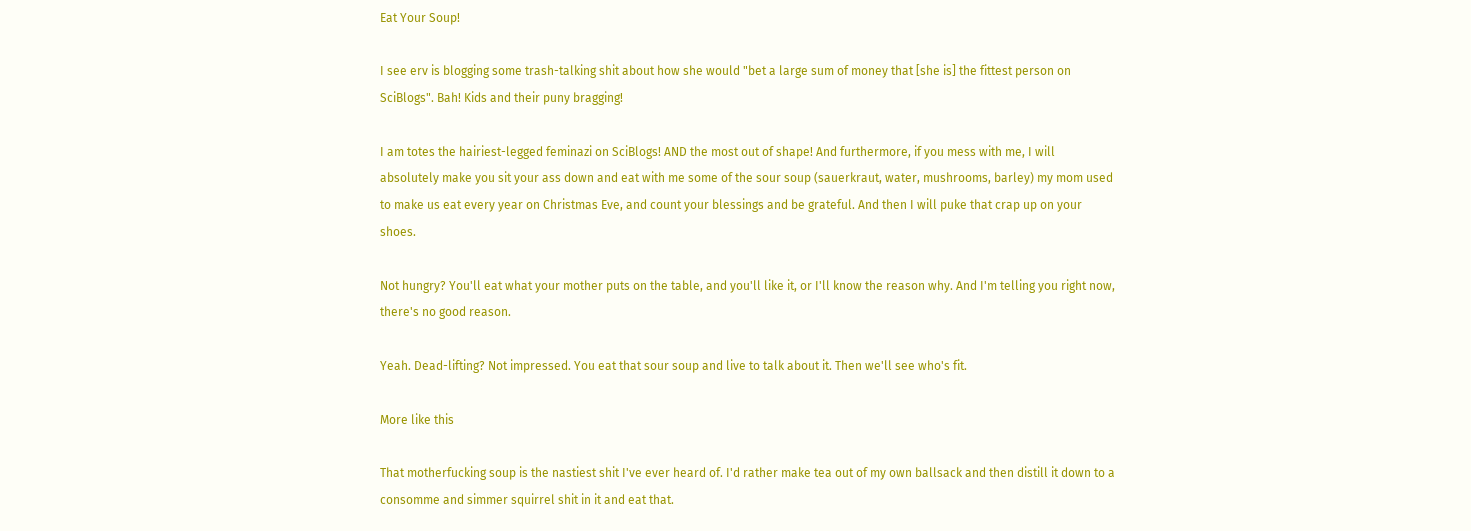Eat Your Soup!

I see erv is blogging some trash-talking shit about how she would "bet a large sum of money that [she is] the fittest person on SciBlogs". Bah! Kids and their puny bragging!

I am totes the hairiest-legged feminazi on SciBlogs! AND the most out of shape! And furthermore, if you mess with me, I will absolutely make you sit your ass down and eat with me some of the sour soup (sauerkraut, water, mushrooms, barley) my mom used to make us eat every year on Christmas Eve, and count your blessings and be grateful. And then I will puke that crap up on your shoes.

Not hungry? You'll eat what your mother puts on the table, and you'll like it, or I'll know the reason why. And I'm telling you right now, there's no good reason.

Yeah. Dead-lifting? Not impressed. You eat that sour soup and live to talk about it. Then we'll see who's fit.

More like this

That motherfucking soup is the nastiest shit I've ever heard of. I'd rather make tea out of my own ballsack and then distill it down to a consomme and simmer squirrel shit in it and eat that.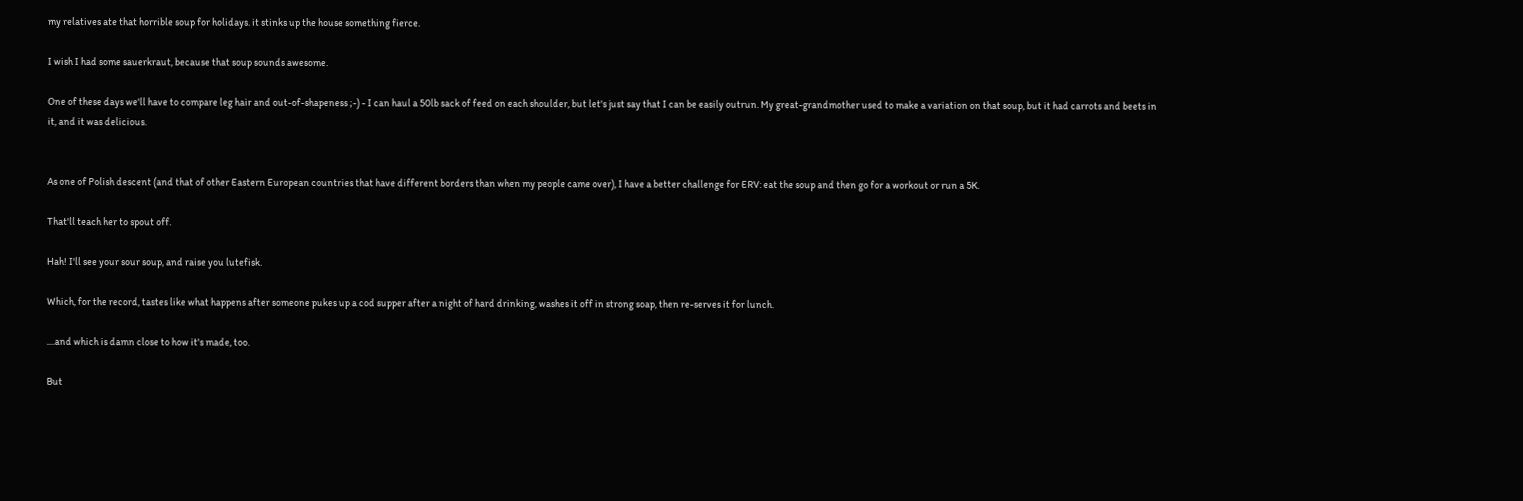my relatives ate that horrible soup for holidays. it stinks up the house something fierce.

I wish I had some sauerkraut, because that soup sounds awesome.

One of these days we'll have to compare leg hair and out-of-shapeness ;-) - I can haul a 50lb sack of feed on each shoulder, but let's just say that I can be easily outrun. My great-grandmother used to make a variation on that soup, but it had carrots and beets in it, and it was delicious.


As one of Polish descent (and that of other Eastern European countries that have different borders than when my people came over), I have a better challenge for ERV: eat the soup and then go for a workout or run a 5K.

That'll teach her to spout off.

Hah! I'll see your sour soup, and raise you lutefisk.

Which, for the record, tastes like what happens after someone pukes up a cod supper after a night of hard drinking, washes it off in strong soap, then re-serves it for lunch.

....and which is damn close to how it's made, too.

But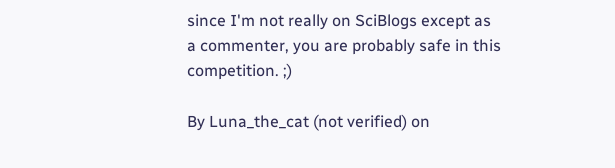since I'm not really on SciBlogs except as a commenter, you are probably safe in this competition. ;)

By Luna_the_cat (not verified) on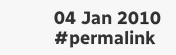04 Jan 2010 #permalink